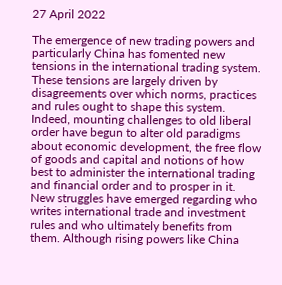27 April 2022

The emergence of new trading powers and particularly China has fomented new tensions in the international trading system. These tensions are largely driven by disagreements over which norms, practices and rules ought to shape this system. Indeed, mounting challenges to old liberal order have begun to alter old paradigms about economic development, the free flow of goods and capital and notions of how best to administer the international trading and financial order and to prosper in it. New struggles have emerged regarding who writes international trade and investment rules and who ultimately benefits from them. Although rising powers like China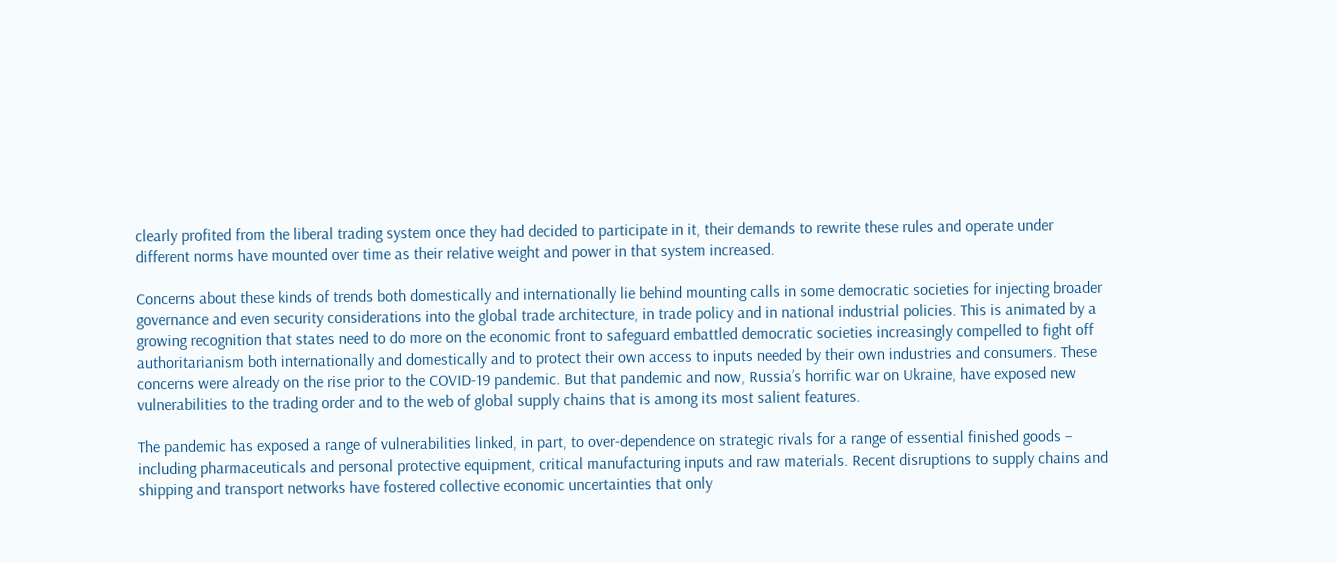clearly profited from the liberal trading system once they had decided to participate in it, their demands to rewrite these rules and operate under different norms have mounted over time as their relative weight and power in that system increased.

Concerns about these kinds of trends both domestically and internationally lie behind mounting calls in some democratic societies for injecting broader governance and even security considerations into the global trade architecture, in trade policy and in national industrial policies. This is animated by a growing recognition that states need to do more on the economic front to safeguard embattled democratic societies increasingly compelled to fight off authoritarianism both internationally and domestically and to protect their own access to inputs needed by their own industries and consumers. These concerns were already on the rise prior to the COVID-19 pandemic. But that pandemic and now, Russia’s horrific war on Ukraine, have exposed new vulnerabilities to the trading order and to the web of global supply chains that is among its most salient features.

The pandemic has exposed a range of vulnerabilities linked, in part, to over-dependence on strategic rivals for a range of essential finished goods − including pharmaceuticals and personal protective equipment, critical manufacturing inputs and raw materials. Recent disruptions to supply chains and shipping and transport networks have fostered collective economic uncertainties that only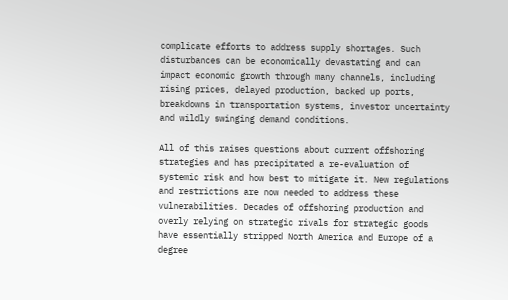complicate efforts to address supply shortages. Such disturbances can be economically devastating and can impact economic growth through many channels, including rising prices, delayed production, backed up ports, breakdowns in transportation systems, investor uncertainty and wildly swinging demand conditions.

All of this raises questions about current offshoring strategies and has precipitated a re-evaluation of systemic risk and how best to mitigate it. New regulations and restrictions are now needed to address these vulnerabilities. Decades of offshoring production and overly relying on strategic rivals for strategic goods have essentially stripped North America and Europe of a degree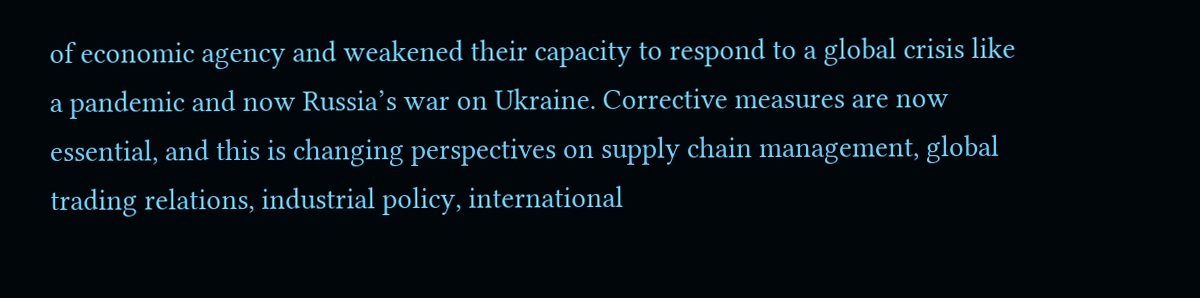of economic agency and weakened their capacity to respond to a global crisis like a pandemic and now Russia’s war on Ukraine. Corrective measures are now essential, and this is changing perspectives on supply chain management, global trading relations, industrial policy, international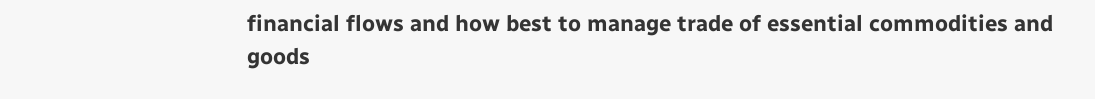financial flows and how best to manage trade of essential commodities and goods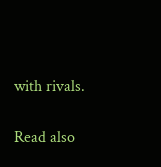with rivals.

Read also